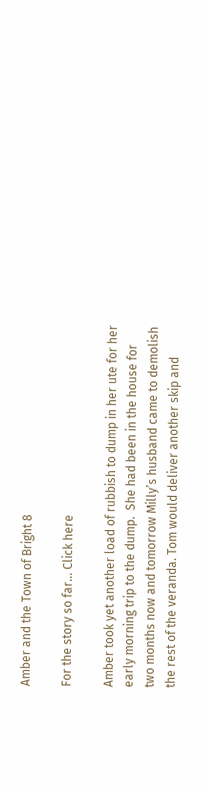Amber and the Town of Bright 8

For the story so far… Click here

Amber took yet another load of rubbish to dump in her ute for her early morning trip to the dump.  She had been in the house for two months now and tomorrow Milly’s husband came to demolish the rest of the veranda. Tom would deliver another skip and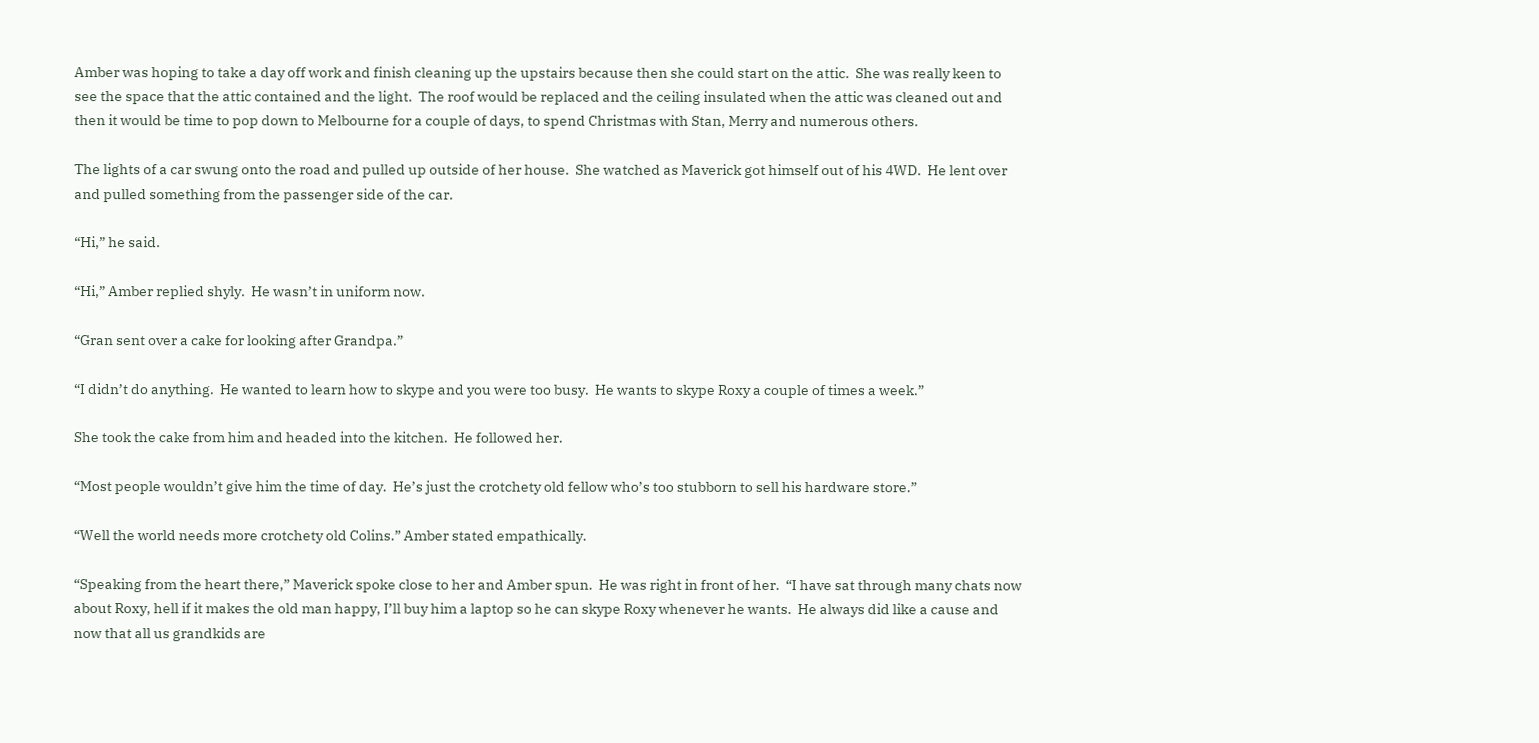Amber was hoping to take a day off work and finish cleaning up the upstairs because then she could start on the attic.  She was really keen to see the space that the attic contained and the light.  The roof would be replaced and the ceiling insulated when the attic was cleaned out and then it would be time to pop down to Melbourne for a couple of days, to spend Christmas with Stan, Merry and numerous others.

The lights of a car swung onto the road and pulled up outside of her house.  She watched as Maverick got himself out of his 4WD.  He lent over and pulled something from the passenger side of the car.

“Hi,” he said.

“Hi,” Amber replied shyly.  He wasn’t in uniform now.

“Gran sent over a cake for looking after Grandpa.”

“I didn’t do anything.  He wanted to learn how to skype and you were too busy.  He wants to skype Roxy a couple of times a week.”

She took the cake from him and headed into the kitchen.  He followed her.

“Most people wouldn’t give him the time of day.  He’s just the crotchety old fellow who’s too stubborn to sell his hardware store.”

“Well the world needs more crotchety old Colins.” Amber stated empathically.

“Speaking from the heart there,” Maverick spoke close to her and Amber spun.  He was right in front of her.  “I have sat through many chats now about Roxy, hell if it makes the old man happy, I’ll buy him a laptop so he can skype Roxy whenever he wants.  He always did like a cause and now that all us grandkids are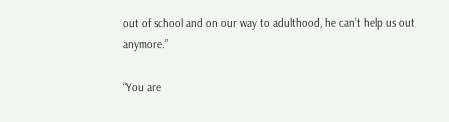out of school and on our way to adulthood, he can’t help us out anymore.”

“You are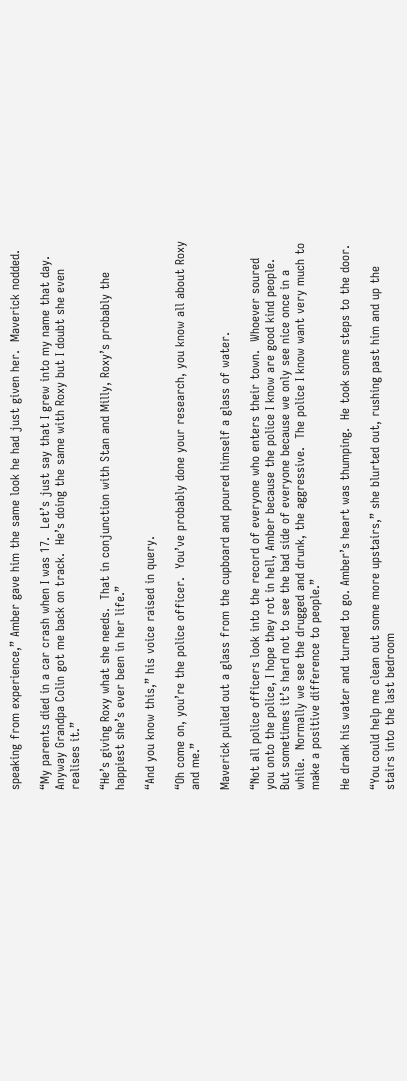speaking from experience,” Amber gave him the same look he had just given her.  Maverick nodded.

“My parents died in a car crash when I was 17.  Let’s just say that I grew into my name that day.  Anyway Grandpa Colin got me back on track.  He’s doing the same with Roxy but I doubt she even realises it.”

“He’s giving Roxy what she needs.  That in conjunction with Stan and Milly, Roxy’s probably the happiest she’s ever been in her life.”

“And you know this,” his voice raised in query.

“Oh come on, you’re the police officer.  You’ve probably done your research, you know all about Roxy and me.”

Maverick pulled out a glass from the cupboard and poured himself a glass of water.

“Not all police officers look into the record of everyone who enters their town.  Whoever soured you onto the police, I hope they rot in hell, Amber because the police I know are good kind people. But sometimes it’s hard not to see the bad side of everyone because we only see nice once in a while.  Normally we see the drugged and drunk, the aggressive.  The police I know want very much to make a positive difference to people.”

He drank his water and turned to go. Amber’s heart was thumping.  He took some steps to the door.

“You could help me clean out some more upstairs,” she blurted out, rushing past him and up the stairs into the last bedroom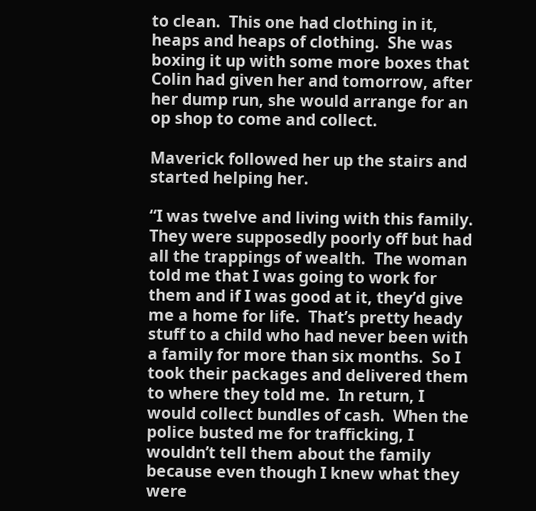to clean.  This one had clothing in it, heaps and heaps of clothing.  She was boxing it up with some more boxes that Colin had given her and tomorrow, after her dump run, she would arrange for an op shop to come and collect.

Maverick followed her up the stairs and started helping her.

“I was twelve and living with this family.  They were supposedly poorly off but had all the trappings of wealth.  The woman told me that I was going to work for them and if I was good at it, they’d give me a home for life.  That’s pretty heady stuff to a child who had never been with a family for more than six months.  So I took their packages and delivered them to where they told me.  In return, I would collect bundles of cash.  When the police busted me for trafficking, I wouldn’t tell them about the family because even though I knew what they were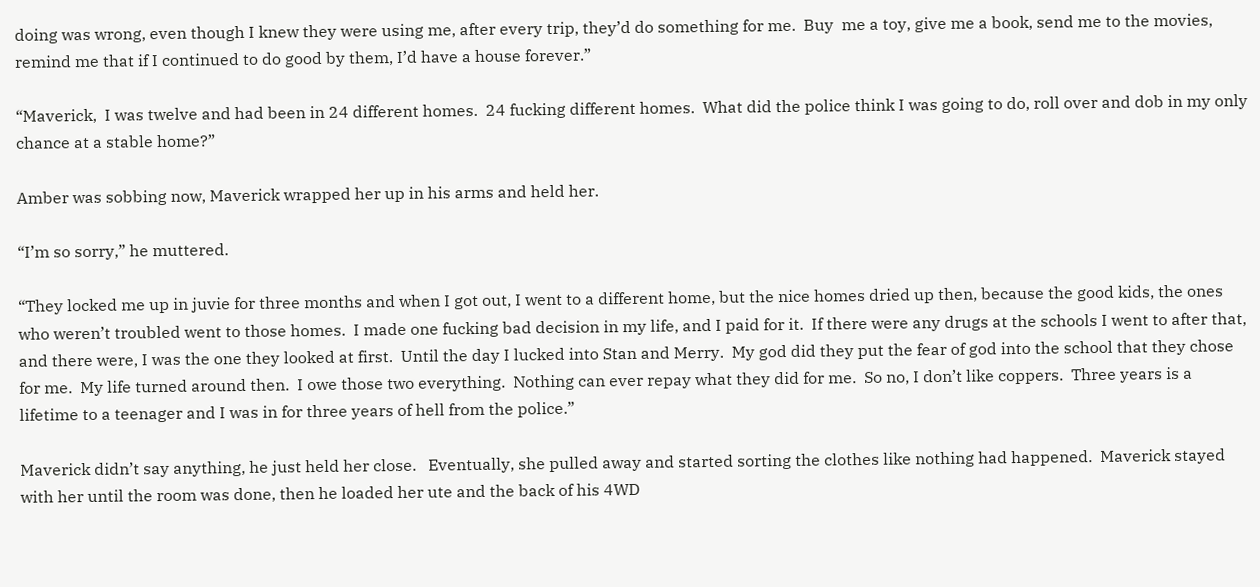doing was wrong, even though I knew they were using me, after every trip, they’d do something for me.  Buy  me a toy, give me a book, send me to the movies, remind me that if I continued to do good by them, I’d have a house forever.”

“Maverick,  I was twelve and had been in 24 different homes.  24 fucking different homes.  What did the police think I was going to do, roll over and dob in my only chance at a stable home?”

Amber was sobbing now, Maverick wrapped her up in his arms and held her.

“I’m so sorry,” he muttered.

“They locked me up in juvie for three months and when I got out, I went to a different home, but the nice homes dried up then, because the good kids, the ones who weren’t troubled went to those homes.  I made one fucking bad decision in my life, and I paid for it.  If there were any drugs at the schools I went to after that, and there were, I was the one they looked at first.  Until the day I lucked into Stan and Merry.  My god did they put the fear of god into the school that they chose for me.  My life turned around then.  I owe those two everything.  Nothing can ever repay what they did for me.  So no, I don’t like coppers.  Three years is a lifetime to a teenager and I was in for three years of hell from the police.”

Maverick didn’t say anything, he just held her close.   Eventually, she pulled away and started sorting the clothes like nothing had happened.  Maverick stayed with her until the room was done, then he loaded her ute and the back of his 4WD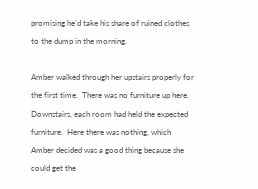promising he’d take his share of ruined clothes to the dump in the morning.

Amber walked through her upstairs properly for the first time.  There was no furniture up here.  Downstairs, each room had held the expected furniture.  Here there was nothing, which Amber decided was a good thing because she could get the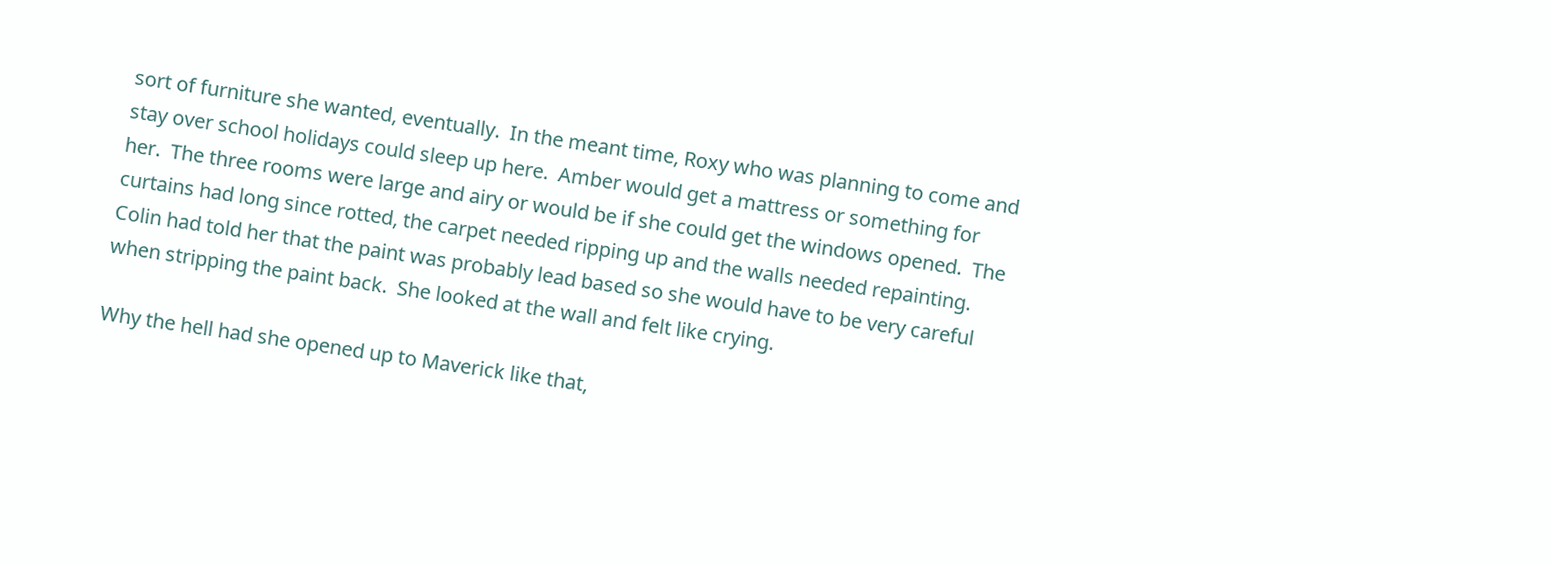sort of furniture she wanted, eventually.  In the meant time, Roxy who was planning to come and stay over school holidays could sleep up here.  Amber would get a mattress or something for her.  The three rooms were large and airy or would be if she could get the windows opened.  The curtains had long since rotted, the carpet needed ripping up and the walls needed repainting.  Colin had told her that the paint was probably lead based so she would have to be very careful when stripping the paint back.  She looked at the wall and felt like crying.

Why the hell had she opened up to Maverick like that,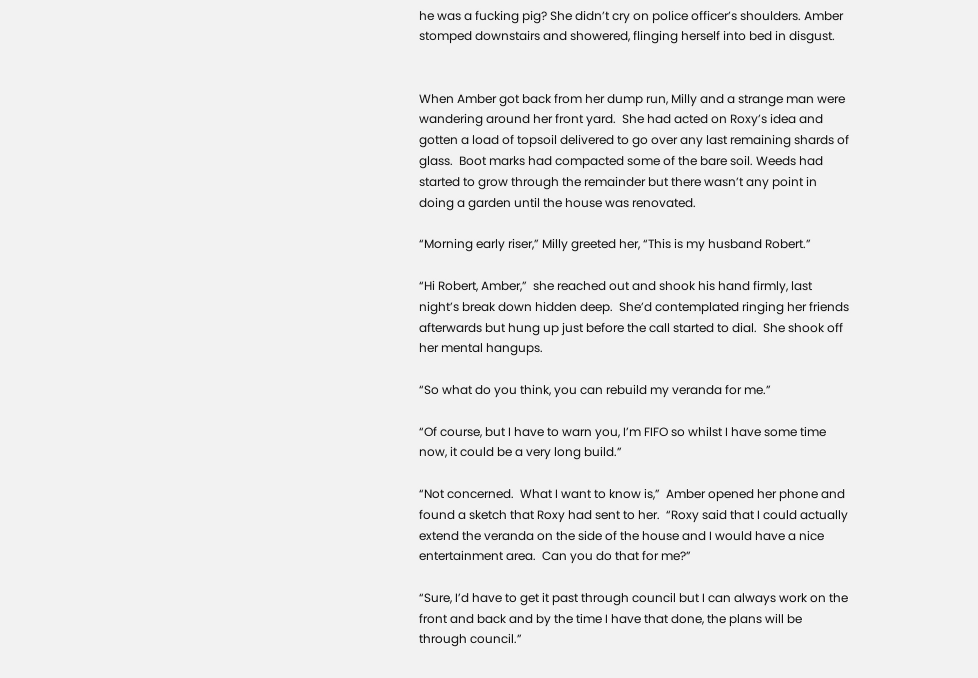he was a fucking pig? She didn’t cry on police officer’s shoulders. Amber stomped downstairs and showered, flinging herself into bed in disgust.


When Amber got back from her dump run, Milly and a strange man were wandering around her front yard.  She had acted on Roxy’s idea and gotten a load of topsoil delivered to go over any last remaining shards of glass.  Boot marks had compacted some of the bare soil. Weeds had started to grow through the remainder but there wasn’t any point in doing a garden until the house was renovated.

“Morning early riser,” Milly greeted her, “This is my husband Robert.”

“Hi Robert, Amber,”  she reached out and shook his hand firmly, last night’s break down hidden deep.  She’d contemplated ringing her friends afterwards but hung up just before the call started to dial.  She shook off her mental hangups.

“So what do you think, you can rebuild my veranda for me.”

“Of course, but I have to warn you, I’m FIFO so whilst I have some time now, it could be a very long build.”

“Not concerned.  What I want to know is,”  Amber opened her phone and found a sketch that Roxy had sent to her.  “Roxy said that I could actually extend the veranda on the side of the house and I would have a nice entertainment area.  Can you do that for me?”

“Sure, I’d have to get it past through council but I can always work on the front and back and by the time I have that done, the plans will be through council.”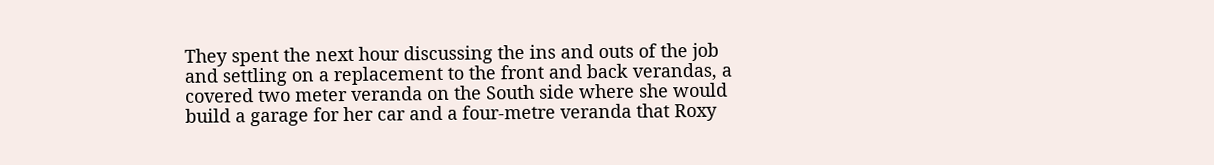They spent the next hour discussing the ins and outs of the job and settling on a replacement to the front and back verandas, a covered two meter veranda on the South side where she would build a garage for her car and a four-metre veranda that Roxy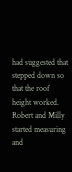had suggested that stepped down so that the roof height worked.  Robert and Milly started measuring and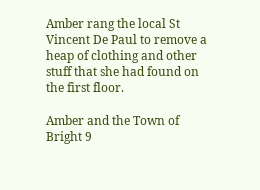Amber rang the local St Vincent De Paul to remove a heap of clothing and other stuff that she had found on the first floor.

Amber and the Town of Bright 9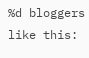%d bloggers like this: